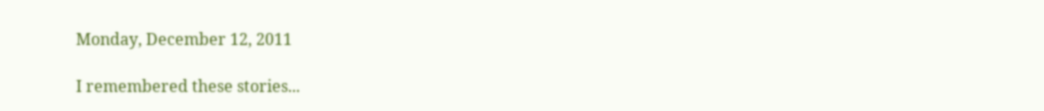Monday, December 12, 2011

I remembered these stories...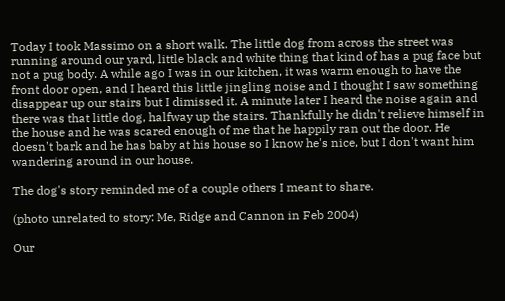Today I took Massimo on a short walk. The little dog from across the street was running around our yard, little black and white thing that kind of has a pug face but not a pug body. A while ago I was in our kitchen, it was warm enough to have the front door open, and I heard this little jingling noise and I thought I saw something disappear up our stairs but I dimissed it. A minute later I heard the noise again and there was that little dog, halfway up the stairs. Thankfully he didn't relieve himself in the house and he was scared enough of me that he happily ran out the door. He doesn't bark and he has baby at his house so I know he's nice, but I don't want him wandering around in our house.

The dog's story reminded me of a couple others I meant to share.

(photo unrelated to story: Me, Ridge and Cannon in Feb 2004)

Our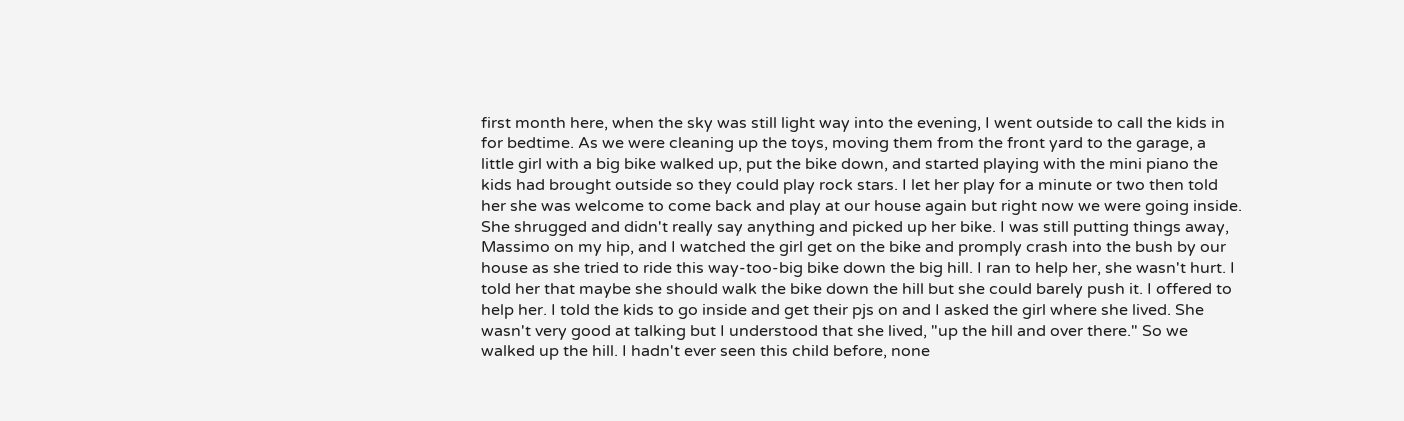first month here, when the sky was still light way into the evening, I went outside to call the kids in for bedtime. As we were cleaning up the toys, moving them from the front yard to the garage, a little girl with a big bike walked up, put the bike down, and started playing with the mini piano the kids had brought outside so they could play rock stars. I let her play for a minute or two then told her she was welcome to come back and play at our house again but right now we were going inside. She shrugged and didn't really say anything and picked up her bike. I was still putting things away, Massimo on my hip, and I watched the girl get on the bike and promply crash into the bush by our house as she tried to ride this way-too-big bike down the big hill. I ran to help her, she wasn't hurt. I told her that maybe she should walk the bike down the hill but she could barely push it. I offered to help her. I told the kids to go inside and get their pjs on and I asked the girl where she lived. She wasn't very good at talking but I understood that she lived, "up the hill and over there." So we walked up the hill. I hadn't ever seen this child before, none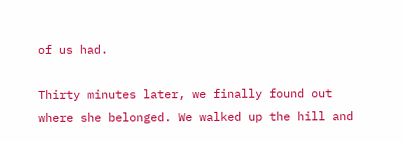of us had.

Thirty minutes later, we finally found out where she belonged. We walked up the hill and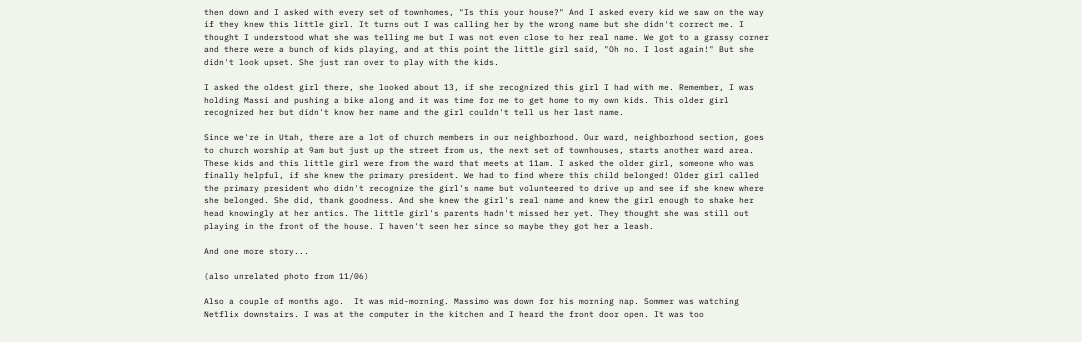then down and I asked with every set of townhomes, "Is this your house?" And I asked every kid we saw on the way if they knew this little girl. It turns out I was calling her by the wrong name but she didn't correct me. I thought I understood what she was telling me but I was not even close to her real name. We got to a grassy corner and there were a bunch of kids playing, and at this point the little girl said, "Oh no. I lost again!" But she didn't look upset. She just ran over to play with the kids.

I asked the oldest girl there, she looked about 13, if she recognized this girl I had with me. Remember, I was holding Massi and pushing a bike along and it was time for me to get home to my own kids. This older girl recognized her but didn't know her name and the girl couldn't tell us her last name.

Since we're in Utah, there are a lot of church members in our neighborhood. Our ward, neighborhood section, goes to church worship at 9am but just up the street from us, the next set of townhouses, starts another ward area. These kids and this little girl were from the ward that meets at 11am. I asked the older girl, someone who was finally helpful, if she knew the primary president. We had to find where this child belonged! Older girl called the primary president who didn't recognize the girl's name but volunteered to drive up and see if she knew where she belonged. She did, thank goodness. And she knew the girl's real name and knew the girl enough to shake her head knowingly at her antics. The little girl's parents hadn't missed her yet. They thought she was still out playing in the front of the house. I haven't seen her since so maybe they got her a leash.

And one more story...

(also unrelated photo from 11/06)

Also a couple of months ago.  It was mid-morning. Massimo was down for his morning nap. Sommer was watching Netflix downstairs. I was at the computer in the kitchen and I heard the front door open. It was too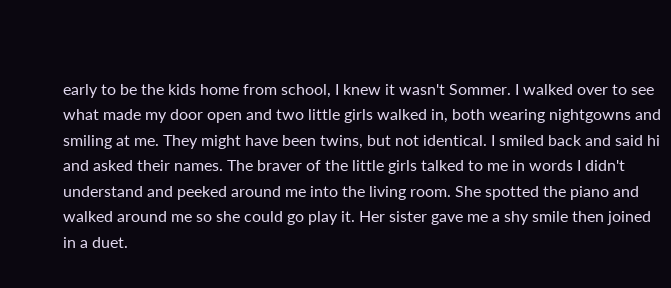early to be the kids home from school, I knew it wasn't Sommer. I walked over to see what made my door open and two little girls walked in, both wearing nightgowns and smiling at me. They might have been twins, but not identical. I smiled back and said hi and asked their names. The braver of the little girls talked to me in words I didn't understand and peeked around me into the living room. She spotted the piano and walked around me so she could go play it. Her sister gave me a shy smile then joined in a duet.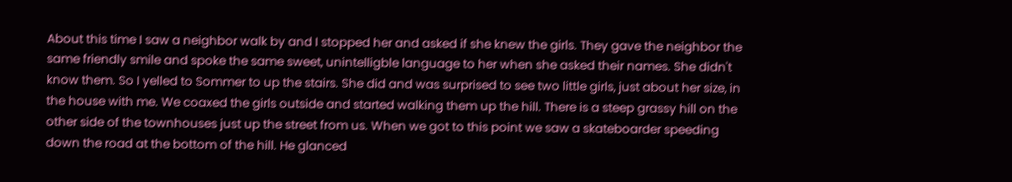About this time I saw a neighbor walk by and I stopped her and asked if she knew the girls. They gave the neighbor the same friendly smile and spoke the same sweet, unintelligble language to her when she asked their names. She didn't know them. So I yelled to Sommer to up the stairs. She did and was surprised to see two little girls, just about her size, in the house with me. We coaxed the girls outside and started walking them up the hill. There is a steep grassy hill on the other side of the townhouses just up the street from us. When we got to this point we saw a skateboarder speeding down the road at the bottom of the hill. He glanced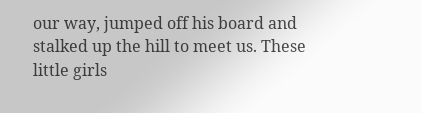our way, jumped off his board and stalked up the hill to meet us. These little girls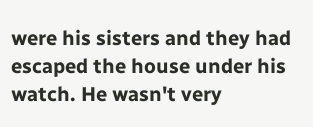were his sisters and they had escaped the house under his watch. He wasn't very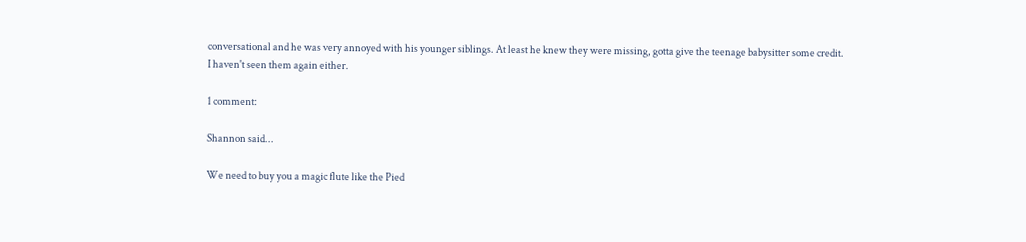conversational and he was very annoyed with his younger siblings. At least he knew they were missing, gotta give the teenage babysitter some credit. I haven't seen them again either.

1 comment:

Shannon said...

We need to buy you a magic flute like the Pied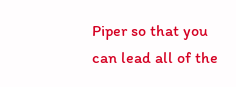Piper so that you can lead all of the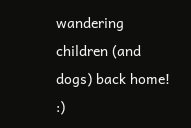wandering children (and dogs) back home! :)